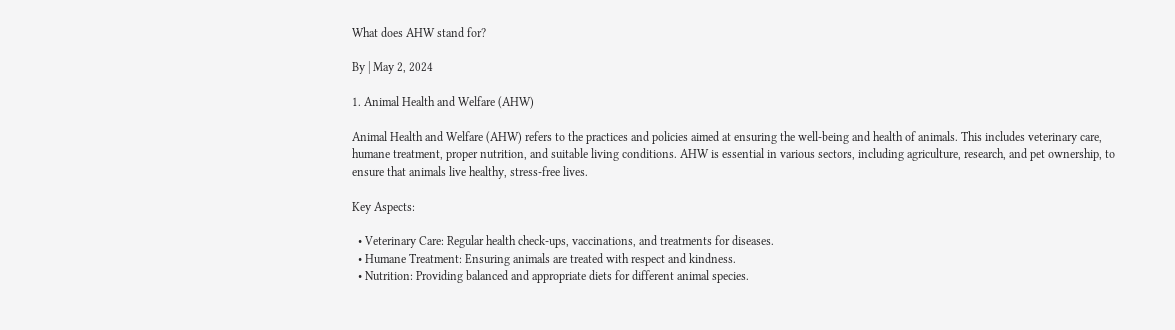What does AHW stand for?

By | May 2, 2024

1. Animal Health and Welfare (AHW)

Animal Health and Welfare (AHW) refers to the practices and policies aimed at ensuring the well-being and health of animals. This includes veterinary care, humane treatment, proper nutrition, and suitable living conditions. AHW is essential in various sectors, including agriculture, research, and pet ownership, to ensure that animals live healthy, stress-free lives.

Key Aspects:

  • Veterinary Care: Regular health check-ups, vaccinations, and treatments for diseases.
  • Humane Treatment: Ensuring animals are treated with respect and kindness.
  • Nutrition: Providing balanced and appropriate diets for different animal species.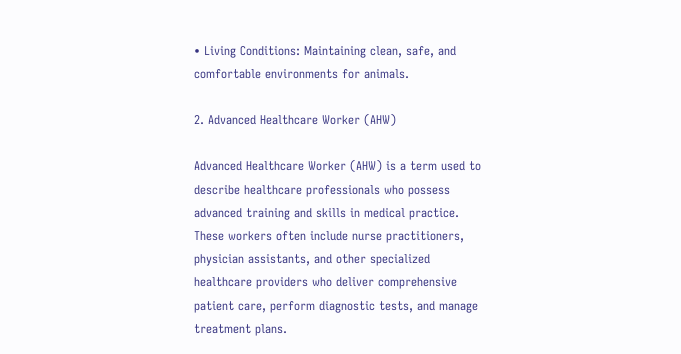• Living Conditions: Maintaining clean, safe, and comfortable environments for animals.

2. Advanced Healthcare Worker (AHW)

Advanced Healthcare Worker (AHW) is a term used to describe healthcare professionals who possess advanced training and skills in medical practice. These workers often include nurse practitioners, physician assistants, and other specialized healthcare providers who deliver comprehensive patient care, perform diagnostic tests, and manage treatment plans.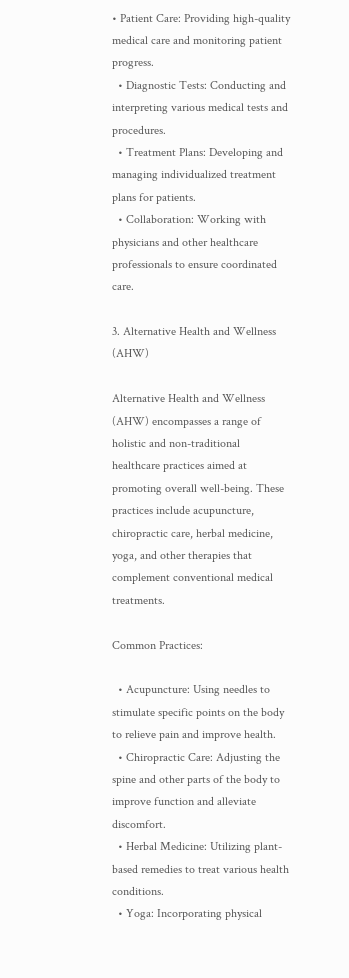• Patient Care: Providing high-quality medical care and monitoring patient progress.
  • Diagnostic Tests: Conducting and interpreting various medical tests and procedures.
  • Treatment Plans: Developing and managing individualized treatment plans for patients.
  • Collaboration: Working with physicians and other healthcare professionals to ensure coordinated care.

3. Alternative Health and Wellness (AHW)

Alternative Health and Wellness (AHW) encompasses a range of holistic and non-traditional healthcare practices aimed at promoting overall well-being. These practices include acupuncture, chiropractic care, herbal medicine, yoga, and other therapies that complement conventional medical treatments.

Common Practices:

  • Acupuncture: Using needles to stimulate specific points on the body to relieve pain and improve health.
  • Chiropractic Care: Adjusting the spine and other parts of the body to improve function and alleviate discomfort.
  • Herbal Medicine: Utilizing plant-based remedies to treat various health conditions.
  • Yoga: Incorporating physical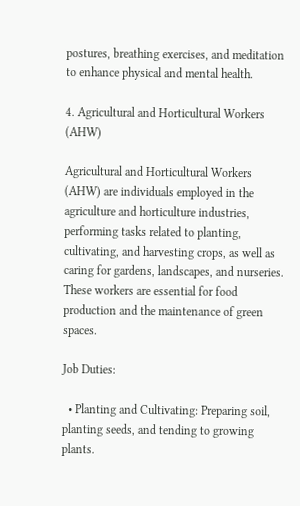postures, breathing exercises, and meditation to enhance physical and mental health.

4. Agricultural and Horticultural Workers (AHW)

Agricultural and Horticultural Workers (AHW) are individuals employed in the agriculture and horticulture industries, performing tasks related to planting, cultivating, and harvesting crops, as well as caring for gardens, landscapes, and nurseries. These workers are essential for food production and the maintenance of green spaces.

Job Duties:

  • Planting and Cultivating: Preparing soil, planting seeds, and tending to growing plants.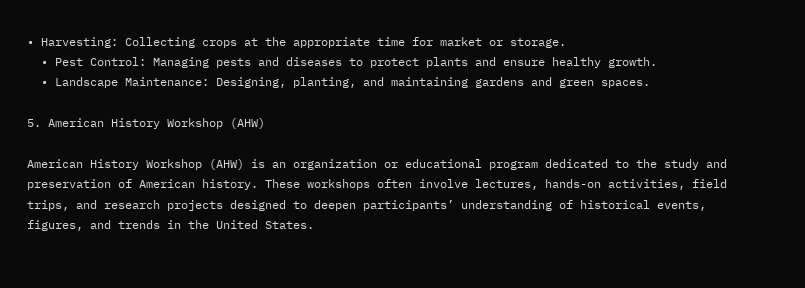• Harvesting: Collecting crops at the appropriate time for market or storage.
  • Pest Control: Managing pests and diseases to protect plants and ensure healthy growth.
  • Landscape Maintenance: Designing, planting, and maintaining gardens and green spaces.

5. American History Workshop (AHW)

American History Workshop (AHW) is an organization or educational program dedicated to the study and preservation of American history. These workshops often involve lectures, hands-on activities, field trips, and research projects designed to deepen participants’ understanding of historical events, figures, and trends in the United States.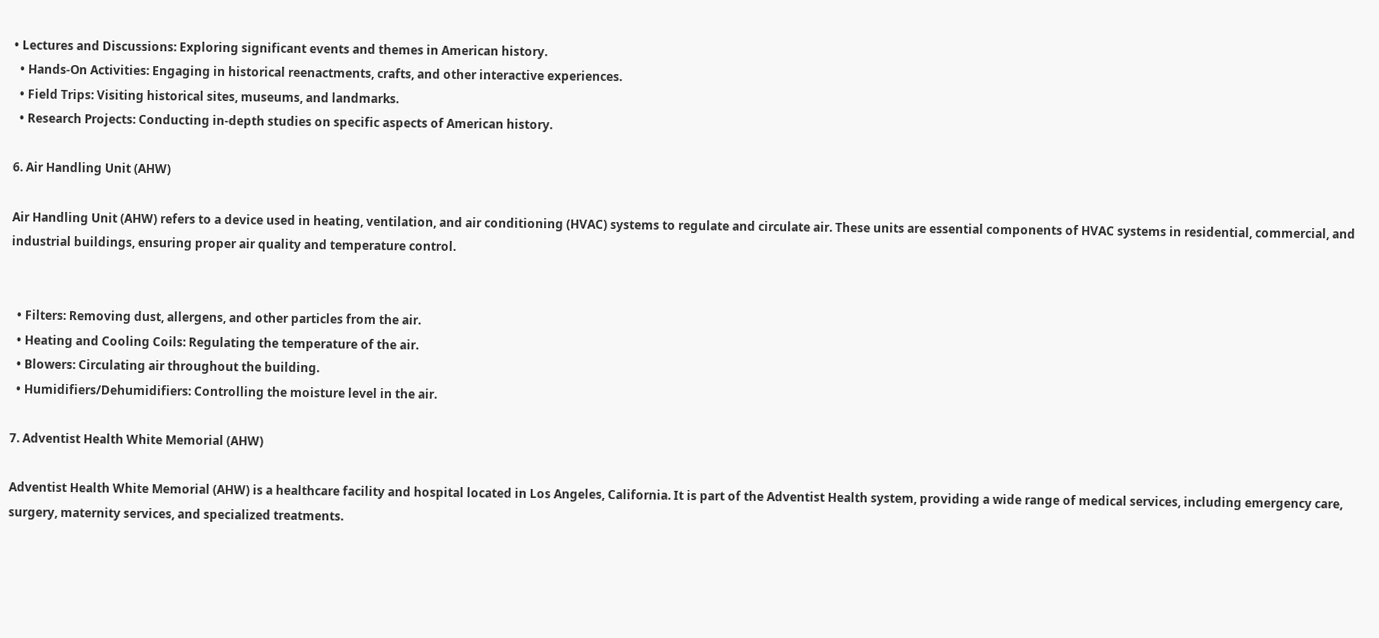• Lectures and Discussions: Exploring significant events and themes in American history.
  • Hands-On Activities: Engaging in historical reenactments, crafts, and other interactive experiences.
  • Field Trips: Visiting historical sites, museums, and landmarks.
  • Research Projects: Conducting in-depth studies on specific aspects of American history.

6. Air Handling Unit (AHW)

Air Handling Unit (AHW) refers to a device used in heating, ventilation, and air conditioning (HVAC) systems to regulate and circulate air. These units are essential components of HVAC systems in residential, commercial, and industrial buildings, ensuring proper air quality and temperature control.


  • Filters: Removing dust, allergens, and other particles from the air.
  • Heating and Cooling Coils: Regulating the temperature of the air.
  • Blowers: Circulating air throughout the building.
  • Humidifiers/Dehumidifiers: Controlling the moisture level in the air.

7. Adventist Health White Memorial (AHW)

Adventist Health White Memorial (AHW) is a healthcare facility and hospital located in Los Angeles, California. It is part of the Adventist Health system, providing a wide range of medical services, including emergency care, surgery, maternity services, and specialized treatments.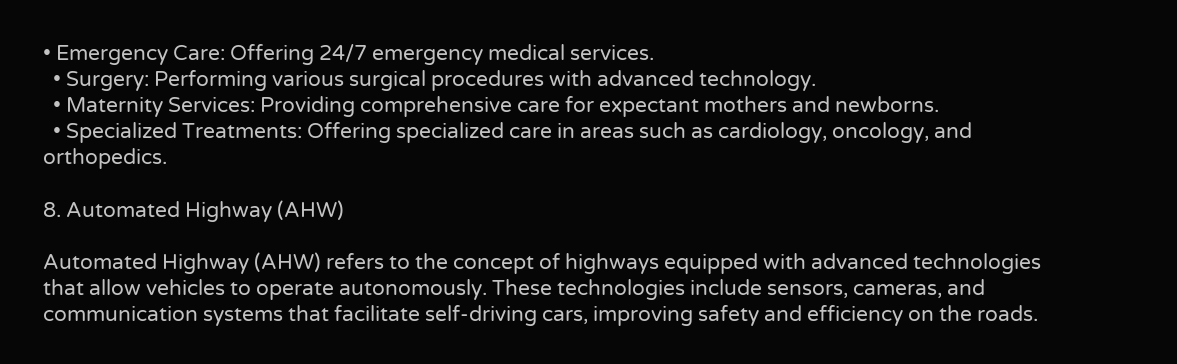• Emergency Care: Offering 24/7 emergency medical services.
  • Surgery: Performing various surgical procedures with advanced technology.
  • Maternity Services: Providing comprehensive care for expectant mothers and newborns.
  • Specialized Treatments: Offering specialized care in areas such as cardiology, oncology, and orthopedics.

8. Automated Highway (AHW)

Automated Highway (AHW) refers to the concept of highways equipped with advanced technologies that allow vehicles to operate autonomously. These technologies include sensors, cameras, and communication systems that facilitate self-driving cars, improving safety and efficiency on the roads.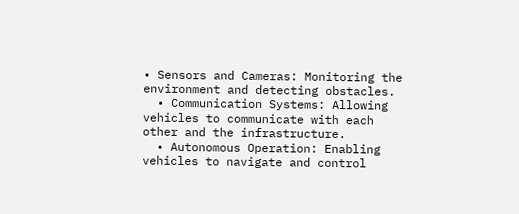• Sensors and Cameras: Monitoring the environment and detecting obstacles.
  • Communication Systems: Allowing vehicles to communicate with each other and the infrastructure.
  • Autonomous Operation: Enabling vehicles to navigate and control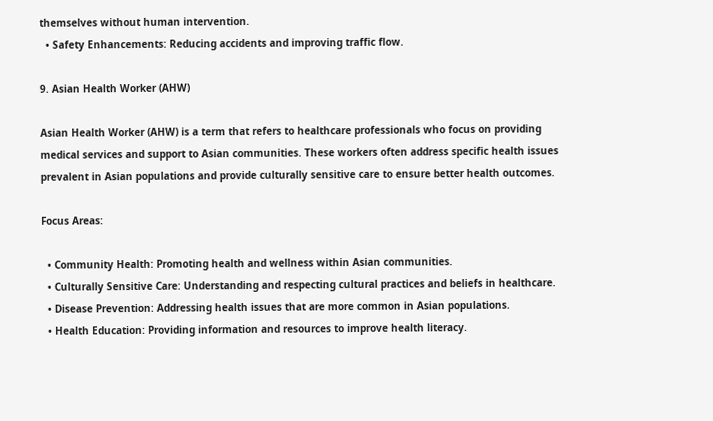themselves without human intervention.
  • Safety Enhancements: Reducing accidents and improving traffic flow.

9. Asian Health Worker (AHW)

Asian Health Worker (AHW) is a term that refers to healthcare professionals who focus on providing medical services and support to Asian communities. These workers often address specific health issues prevalent in Asian populations and provide culturally sensitive care to ensure better health outcomes.

Focus Areas:

  • Community Health: Promoting health and wellness within Asian communities.
  • Culturally Sensitive Care: Understanding and respecting cultural practices and beliefs in healthcare.
  • Disease Prevention: Addressing health issues that are more common in Asian populations.
  • Health Education: Providing information and resources to improve health literacy.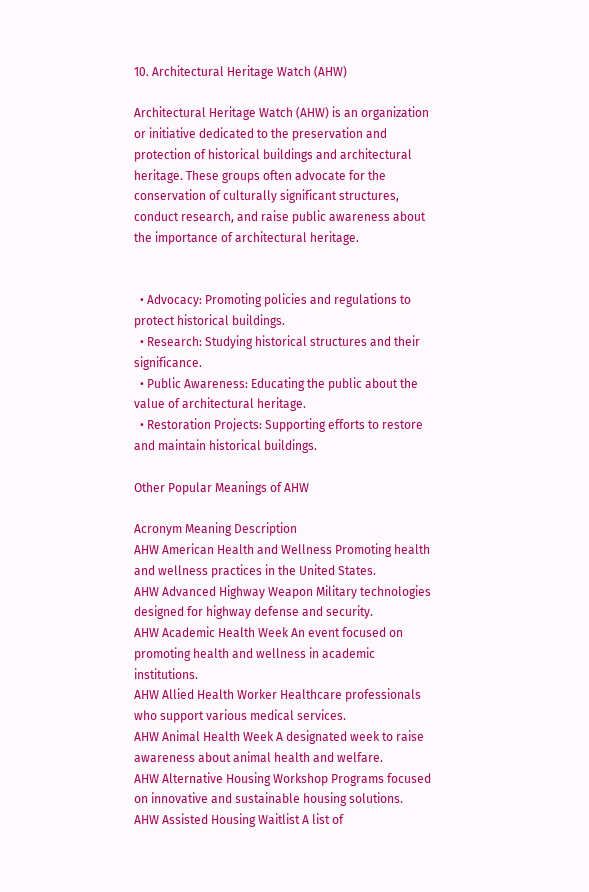10. Architectural Heritage Watch (AHW)

Architectural Heritage Watch (AHW) is an organization or initiative dedicated to the preservation and protection of historical buildings and architectural heritage. These groups often advocate for the conservation of culturally significant structures, conduct research, and raise public awareness about the importance of architectural heritage.


  • Advocacy: Promoting policies and regulations to protect historical buildings.
  • Research: Studying historical structures and their significance.
  • Public Awareness: Educating the public about the value of architectural heritage.
  • Restoration Projects: Supporting efforts to restore and maintain historical buildings.

Other Popular Meanings of AHW

Acronym Meaning Description
AHW American Health and Wellness Promoting health and wellness practices in the United States.
AHW Advanced Highway Weapon Military technologies designed for highway defense and security.
AHW Academic Health Week An event focused on promoting health and wellness in academic institutions.
AHW Allied Health Worker Healthcare professionals who support various medical services.
AHW Animal Health Week A designated week to raise awareness about animal health and welfare.
AHW Alternative Housing Workshop Programs focused on innovative and sustainable housing solutions.
AHW Assisted Housing Waitlist A list of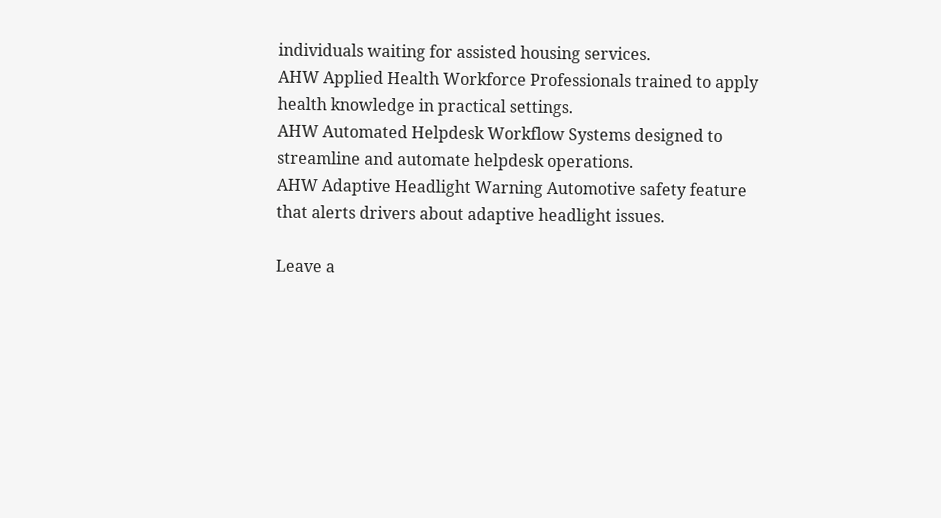individuals waiting for assisted housing services.
AHW Applied Health Workforce Professionals trained to apply health knowledge in practical settings.
AHW Automated Helpdesk Workflow Systems designed to streamline and automate helpdesk operations.
AHW Adaptive Headlight Warning Automotive safety feature that alerts drivers about adaptive headlight issues.

Leave a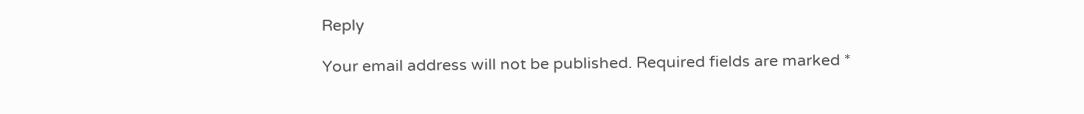Reply

Your email address will not be published. Required fields are marked *